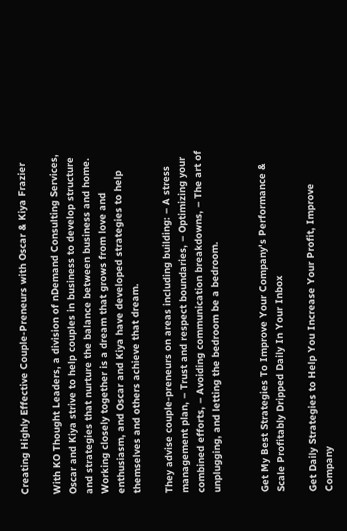Creating Highly Effective Couple-Preneurs with Oscar & Kiya Frazier

With KO Thought Leaders, a division of nDemand Consulting Services, Oscar and Kiya strive to help couples in business to develop structure and strategies that nurture the balance between business and home. Working closely together is a dream that grows from love and enthusiasm, and Oscar and Kiya have developed strategies to help themselves and others achieve that dream.

They advise couple-preneurs on areas including building: – A stress management plan, – Trust and respect boundaries, – Optimizing your combined efforts, – Avoiding communication breakdowns, – The art of unplugging, and letting the bedroom be a bedroom.


Get My Best Strategies To Improve Your Company's Performance & Scale Profitably Dripped Daily In Your Inbox

Get Daily Strategies to Help You Increase Your Profit, Improve Company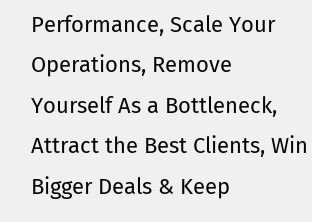Performance, Scale Your Operations, Remove Yourself As a Bottleneck, Attract the Best Clients, Win Bigger Deals & Keep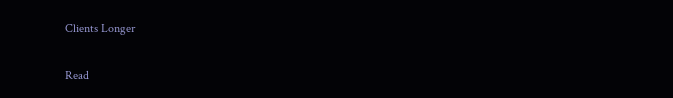Clients Longer

Read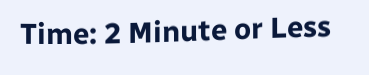Time: 2 Minute or Less